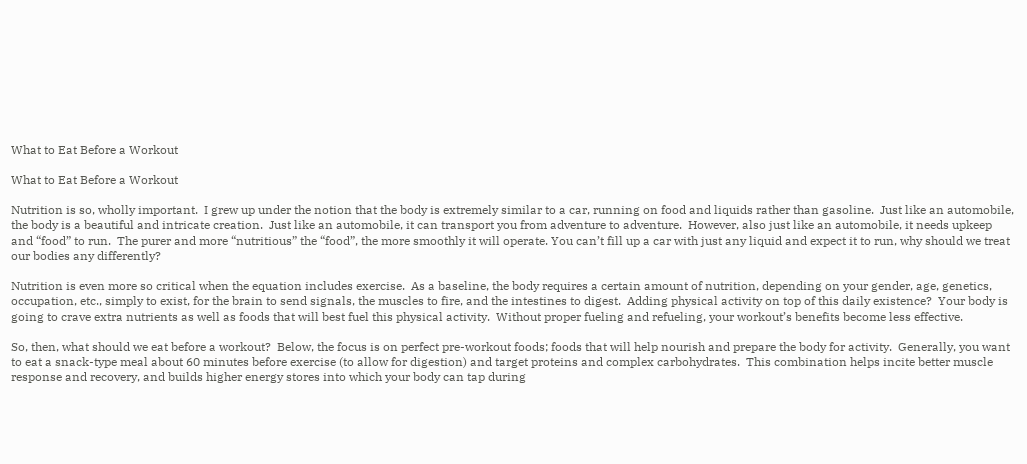What to Eat Before a Workout

What to Eat Before a Workout

Nutrition is so, wholly important.  I grew up under the notion that the body is extremely similar to a car, running on food and liquids rather than gasoline.  Just like an automobile, the body is a beautiful and intricate creation.  Just like an automobile, it can transport you from adventure to adventure.  However, also just like an automobile, it needs upkeep and “food” to run.  The purer and more “nutritious” the “food”, the more smoothly it will operate. You can’t fill up a car with just any liquid and expect it to run, why should we treat our bodies any differently?

Nutrition is even more so critical when the equation includes exercise.  As a baseline, the body requires a certain amount of nutrition, depending on your gender, age, genetics, occupation, etc., simply to exist, for the brain to send signals, the muscles to fire, and the intestines to digest.  Adding physical activity on top of this daily existence?  Your body is going to crave extra nutrients as well as foods that will best fuel this physical activity.  Without proper fueling and refueling, your workout’s benefits become less effective.

So, then, what should we eat before a workout?  Below, the focus is on perfect pre-workout foods; foods that will help nourish and prepare the body for activity.  Generally, you want to eat a snack-type meal about 60 minutes before exercise (to allow for digestion) and target proteins and complex carbohydrates.  This combination helps incite better muscle response and recovery, and builds higher energy stores into which your body can tap during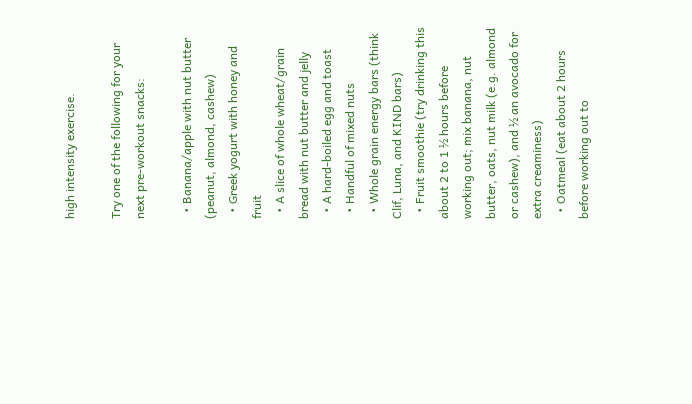high intensity exercise.

Try one of the following for your next pre-workout snacks:

  • Banana/apple with nut butter (peanut, almond, cashew)
  • Greek yogurt with honey and fruit
  • A slice of whole wheat/grain bread with nut butter and jelly
  • A hard-boiled egg and toast
  • Handful of mixed nuts
  • Whole grain energy bars (think Clif, Luna, and KIND bars)
  • Fruit smoothie (try drinking this about 2 to 1 ½ hours before working out; mix banana, nut butter, oats, nut milk (e.g. almond or cashew), and ½ an avocado for extra creaminess)
  • Oatmeal (eat about 2 hours before working out to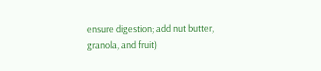ensure digestion; add nut butter, granola, and fruit)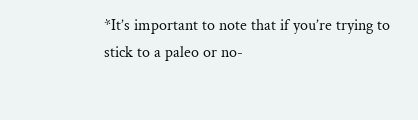*It’s important to note that if you’re trying to stick to a paleo or no-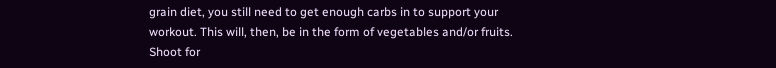grain diet, you still need to get enough carbs in to support your workout. This will, then, be in the form of vegetables and/or fruits. Shoot for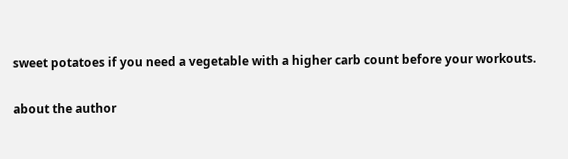sweet potatoes if you need a vegetable with a higher carb count before your workouts.

about the author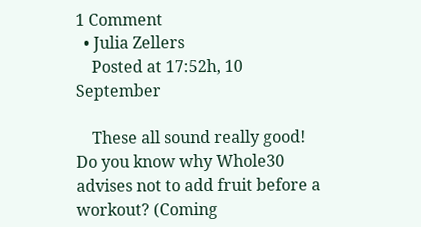1 Comment
  • Julia Zellers
    Posted at 17:52h, 10 September

    These all sound really good! Do you know why Whole30 advises not to add fruit before a workout? (Coming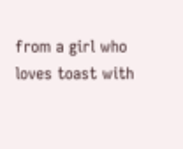from a girl who loves toast with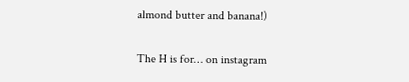almond butter and banana!)

The H is for… on instagram